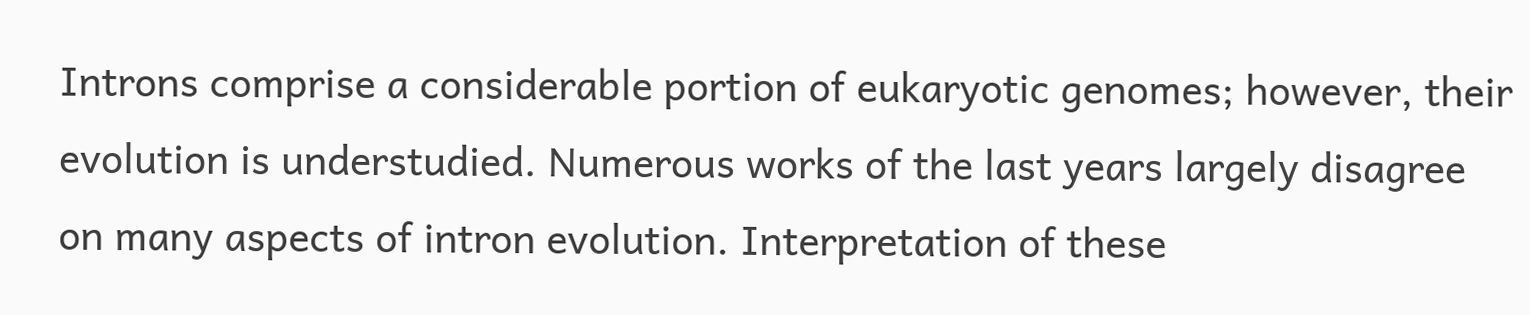Introns comprise a considerable portion of eukaryotic genomes; however, their evolution is understudied. Numerous works of the last years largely disagree on many aspects of intron evolution. Interpretation of these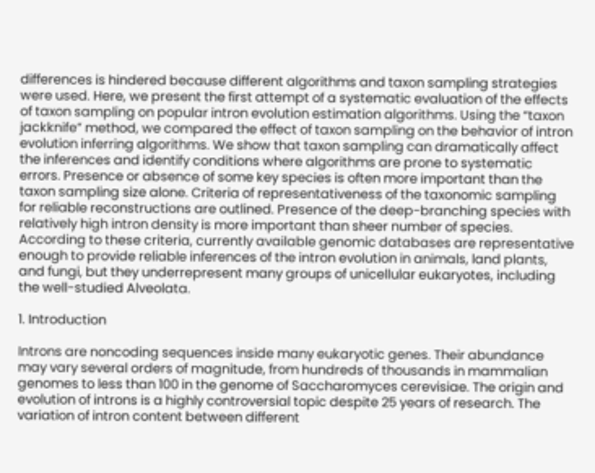differences is hindered because different algorithms and taxon sampling strategies were used. Here, we present the first attempt of a systematic evaluation of the effects of taxon sampling on popular intron evolution estimation algorithms. Using the “taxon jackknife” method, we compared the effect of taxon sampling on the behavior of intron evolution inferring algorithms. We show that taxon sampling can dramatically affect the inferences and identify conditions where algorithms are prone to systematic errors. Presence or absence of some key species is often more important than the taxon sampling size alone. Criteria of representativeness of the taxonomic sampling for reliable reconstructions are outlined. Presence of the deep-branching species with relatively high intron density is more important than sheer number of species. According to these criteria, currently available genomic databases are representative enough to provide reliable inferences of the intron evolution in animals, land plants, and fungi, but they underrepresent many groups of unicellular eukaryotes, including the well-studied Alveolata.

1. Introduction

Introns are noncoding sequences inside many eukaryotic genes. Their abundance may vary several orders of magnitude, from hundreds of thousands in mammalian genomes to less than 100 in the genome of Saccharomyces cerevisiae. The origin and evolution of introns is a highly controversial topic despite 25 years of research. The variation of intron content between different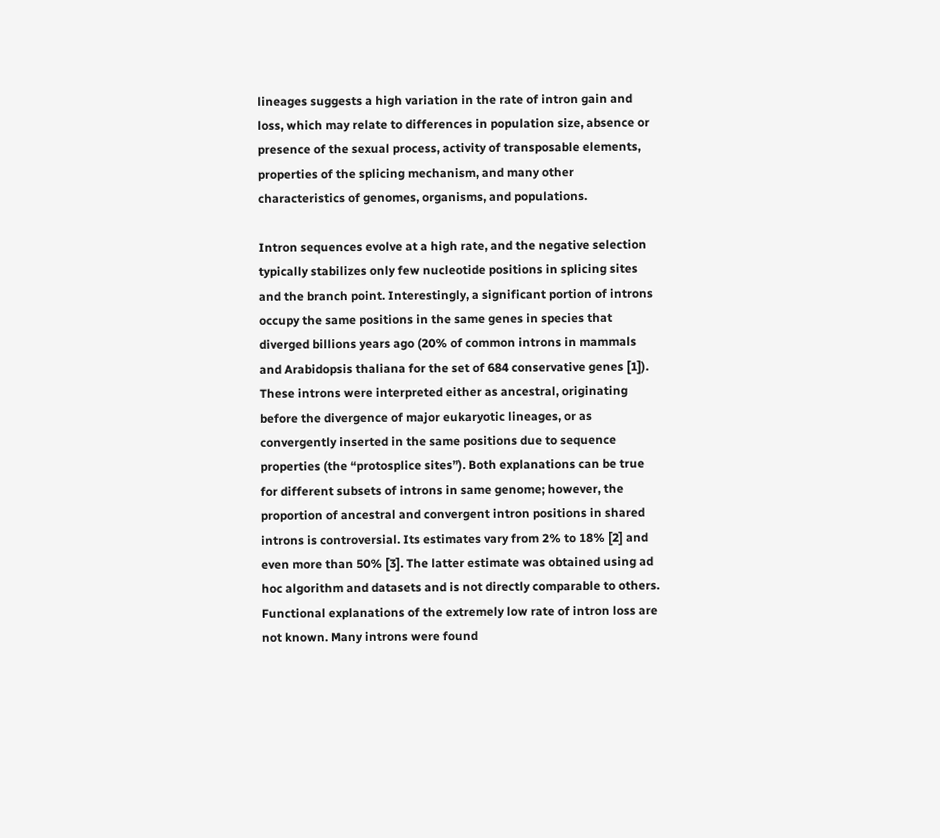lineages suggests a high variation in the rate of intron gain and loss, which may relate to differences in population size, absence or presence of the sexual process, activity of transposable elements, properties of the splicing mechanism, and many other characteristics of genomes, organisms, and populations.

Intron sequences evolve at a high rate, and the negative selection typically stabilizes only few nucleotide positions in splicing sites and the branch point. Interestingly, a significant portion of introns occupy the same positions in the same genes in species that diverged billions years ago (20% of common introns in mammals and Arabidopsis thaliana for the set of 684 conservative genes [1]). These introns were interpreted either as ancestral, originating before the divergence of major eukaryotic lineages, or as convergently inserted in the same positions due to sequence properties (the “protosplice sites”). Both explanations can be true for different subsets of introns in same genome; however, the proportion of ancestral and convergent intron positions in shared introns is controversial. Its estimates vary from 2% to 18% [2] and even more than 50% [3]. The latter estimate was obtained using ad hoc algorithm and datasets and is not directly comparable to others. Functional explanations of the extremely low rate of intron loss are not known. Many introns were found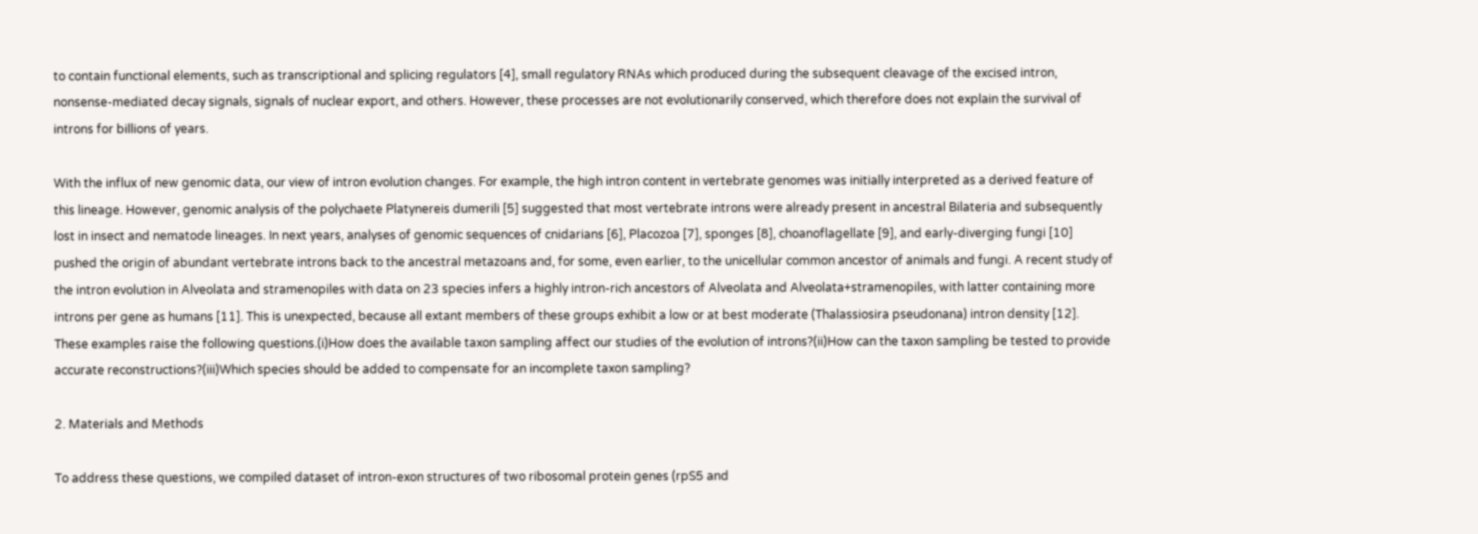to contain functional elements, such as transcriptional and splicing regulators [4], small regulatory RNAs which produced during the subsequent cleavage of the excised intron, nonsense-mediated decay signals, signals of nuclear export, and others. However, these processes are not evolutionarily conserved, which therefore does not explain the survival of introns for billions of years.

With the influx of new genomic data, our view of intron evolution changes. For example, the high intron content in vertebrate genomes was initially interpreted as a derived feature of this lineage. However, genomic analysis of the polychaete Platynereis dumerili [5] suggested that most vertebrate introns were already present in ancestral Bilateria and subsequently lost in insect and nematode lineages. In next years, analyses of genomic sequences of cnidarians [6], Placozoa [7], sponges [8], choanoflagellate [9], and early-diverging fungi [10] pushed the origin of abundant vertebrate introns back to the ancestral metazoans and, for some, even earlier, to the unicellular common ancestor of animals and fungi. A recent study of the intron evolution in Alveolata and stramenopiles with data on 23 species infers a highly intron-rich ancestors of Alveolata and Alveolata+stramenopiles, with latter containing more introns per gene as humans [11]. This is unexpected, because all extant members of these groups exhibit a low or at best moderate (Thalassiosira pseudonana) intron density [12]. These examples raise the following questions.(i)How does the available taxon sampling affect our studies of the evolution of introns?(ii)How can the taxon sampling be tested to provide accurate reconstructions?(iii)Which species should be added to compensate for an incomplete taxon sampling?

2. Materials and Methods

To address these questions, we compiled dataset of intron-exon structures of two ribosomal protein genes (rpS5 and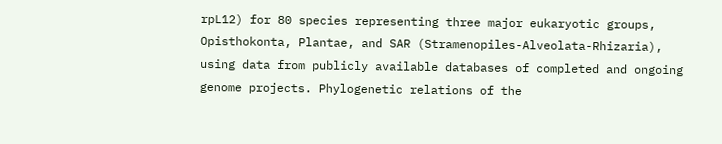rpL12) for 80 species representing three major eukaryotic groups, Opisthokonta, Plantae, and SAR (Stramenopiles-Alveolata-Rhizaria), using data from publicly available databases of completed and ongoing genome projects. Phylogenetic relations of the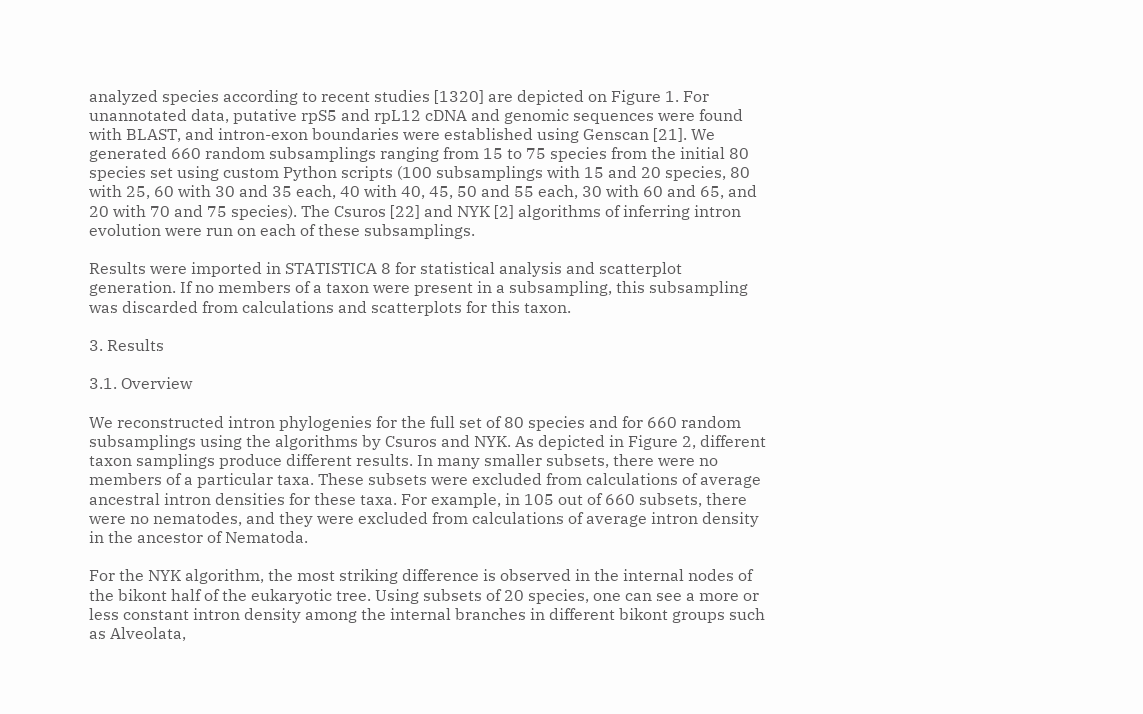analyzed species according to recent studies [1320] are depicted on Figure 1. For unannotated data, putative rpS5 and rpL12 cDNA and genomic sequences were found with BLAST, and intron-exon boundaries were established using Genscan [21]. We generated 660 random subsamplings ranging from 15 to 75 species from the initial 80 species set using custom Python scripts (100 subsamplings with 15 and 20 species, 80 with 25, 60 with 30 and 35 each, 40 with 40, 45, 50 and 55 each, 30 with 60 and 65, and 20 with 70 and 75 species). The Csuros [22] and NYK [2] algorithms of inferring intron evolution were run on each of these subsamplings.

Results were imported in STATISTICA 8 for statistical analysis and scatterplot generation. If no members of a taxon were present in a subsampling, this subsampling was discarded from calculations and scatterplots for this taxon.

3. Results

3.1. Overview

We reconstructed intron phylogenies for the full set of 80 species and for 660 random subsamplings using the algorithms by Csuros and NYK. As depicted in Figure 2, different taxon samplings produce different results. In many smaller subsets, there were no members of a particular taxa. These subsets were excluded from calculations of average ancestral intron densities for these taxa. For example, in 105 out of 660 subsets, there were no nematodes, and they were excluded from calculations of average intron density in the ancestor of Nematoda.

For the NYK algorithm, the most striking difference is observed in the internal nodes of the bikont half of the eukaryotic tree. Using subsets of 20 species, one can see a more or less constant intron density among the internal branches in different bikont groups such as Alveolata,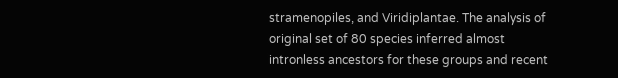stramenopiles, and Viridiplantae. The analysis of original set of 80 species inferred almost intronless ancestors for these groups and recent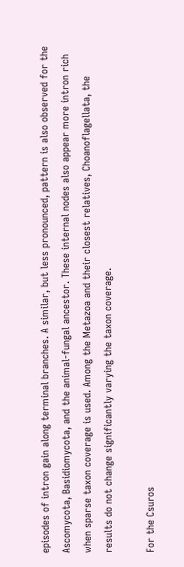episodes of intron gain along terminal branches. A similar, but less pronounced, pattern is also observed for the Ascomycota, Basidiomycota, and the animal-fungal ancestor. These internal nodes also appear more intron rich when sparse taxon coverage is used. Among the Metazoa and their closest relatives, Choanoflagellata, the results do not change significantly varying the taxon coverage.

For the Csuros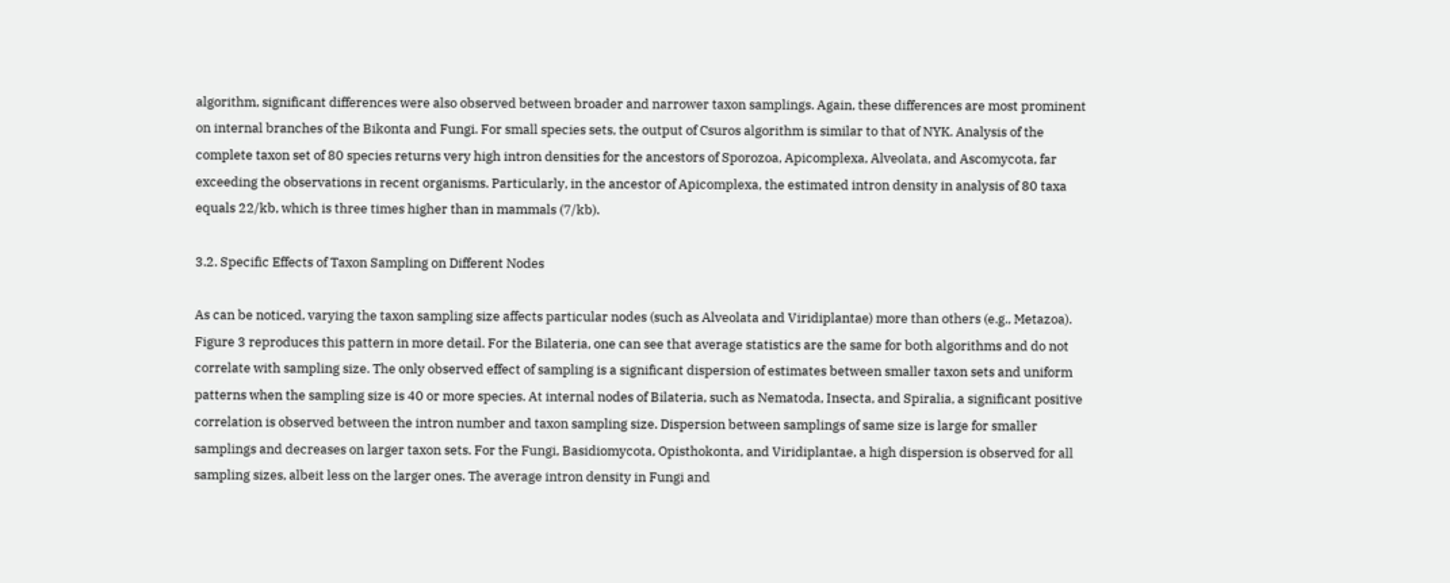algorithm, significant differences were also observed between broader and narrower taxon samplings. Again, these differences are most prominent on internal branches of the Bikonta and Fungi. For small species sets, the output of Csuros algorithm is similar to that of NYK. Analysis of the complete taxon set of 80 species returns very high intron densities for the ancestors of Sporozoa, Apicomplexa, Alveolata, and Ascomycota, far exceeding the observations in recent organisms. Particularly, in the ancestor of Apicomplexa, the estimated intron density in analysis of 80 taxa equals 22/kb, which is three times higher than in mammals (7/kb).

3.2. Specific Effects of Taxon Sampling on Different Nodes

As can be noticed, varying the taxon sampling size affects particular nodes (such as Alveolata and Viridiplantae) more than others (e.g., Metazoa). Figure 3 reproduces this pattern in more detail. For the Bilateria, one can see that average statistics are the same for both algorithms and do not correlate with sampling size. The only observed effect of sampling is a significant dispersion of estimates between smaller taxon sets and uniform patterns when the sampling size is 40 or more species. At internal nodes of Bilateria, such as Nematoda, Insecta, and Spiralia, a significant positive correlation is observed between the intron number and taxon sampling size. Dispersion between samplings of same size is large for smaller samplings and decreases on larger taxon sets. For the Fungi, Basidiomycota, Opisthokonta, and Viridiplantae, a high dispersion is observed for all sampling sizes, albeit less on the larger ones. The average intron density in Fungi and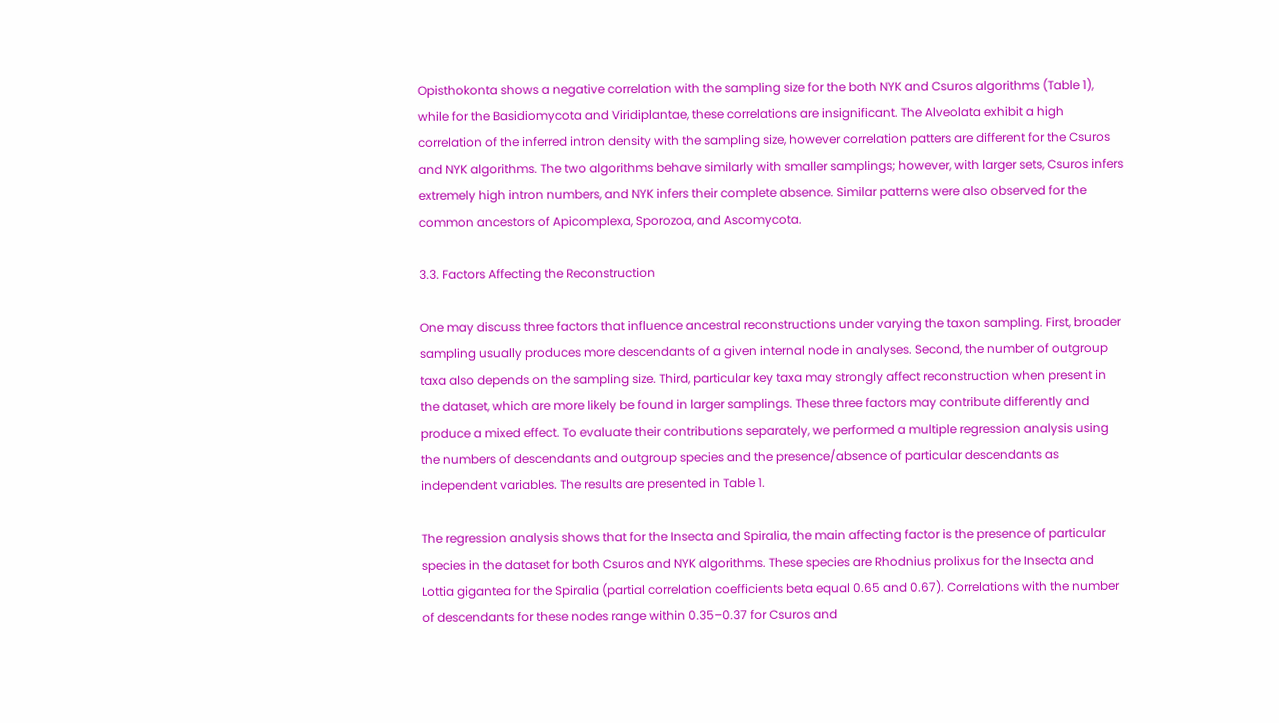Opisthokonta shows a negative correlation with the sampling size for the both NYK and Csuros algorithms (Table 1), while for the Basidiomycota and Viridiplantae, these correlations are insignificant. The Alveolata exhibit a high correlation of the inferred intron density with the sampling size, however correlation patters are different for the Csuros and NYK algorithms. The two algorithms behave similarly with smaller samplings; however, with larger sets, Csuros infers extremely high intron numbers, and NYK infers their complete absence. Similar patterns were also observed for the common ancestors of Apicomplexa, Sporozoa, and Ascomycota.

3.3. Factors Affecting the Reconstruction

One may discuss three factors that influence ancestral reconstructions under varying the taxon sampling. First, broader sampling usually produces more descendants of a given internal node in analyses. Second, the number of outgroup taxa also depends on the sampling size. Third, particular key taxa may strongly affect reconstruction when present in the dataset, which are more likely be found in larger samplings. These three factors may contribute differently and produce a mixed effect. To evaluate their contributions separately, we performed a multiple regression analysis using the numbers of descendants and outgroup species and the presence/absence of particular descendants as independent variables. The results are presented in Table 1.

The regression analysis shows that for the Insecta and Spiralia, the main affecting factor is the presence of particular species in the dataset for both Csuros and NYK algorithms. These species are Rhodnius prolixus for the Insecta and Lottia gigantea for the Spiralia (partial correlation coefficients beta equal 0.65 and 0.67). Correlations with the number of descendants for these nodes range within 0.35–0.37 for Csuros and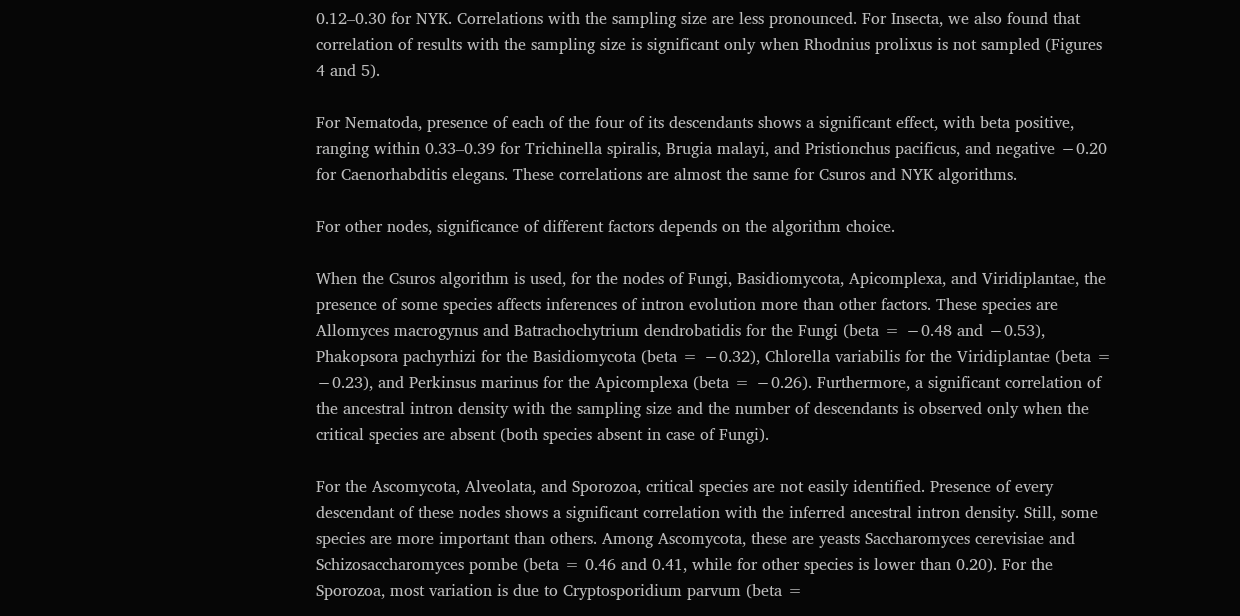0.12–0.30 for NYK. Correlations with the sampling size are less pronounced. For Insecta, we also found that correlation of results with the sampling size is significant only when Rhodnius prolixus is not sampled (Figures 4 and 5).

For Nematoda, presence of each of the four of its descendants shows a significant effect, with beta positive, ranging within 0.33–0.39 for Trichinella spiralis, Brugia malayi, and Pristionchus pacificus, and negative −0.20 for Caenorhabditis elegans. These correlations are almost the same for Csuros and NYK algorithms.

For other nodes, significance of different factors depends on the algorithm choice.

When the Csuros algorithm is used, for the nodes of Fungi, Basidiomycota, Apicomplexa, and Viridiplantae, the presence of some species affects inferences of intron evolution more than other factors. These species are Allomyces macrogynus and Batrachochytrium dendrobatidis for the Fungi (beta = −0.48 and −0.53), Phakopsora pachyrhizi for the Basidiomycota (beta = −0.32), Chlorella variabilis for the Viridiplantae (beta = −0.23), and Perkinsus marinus for the Apicomplexa (beta = −0.26). Furthermore, a significant correlation of the ancestral intron density with the sampling size and the number of descendants is observed only when the critical species are absent (both species absent in case of Fungi).

For the Ascomycota, Alveolata, and Sporozoa, critical species are not easily identified. Presence of every descendant of these nodes shows a significant correlation with the inferred ancestral intron density. Still, some species are more important than others. Among Ascomycota, these are yeasts Saccharomyces cerevisiae and Schizosaccharomyces pombe (beta = 0.46 and 0.41, while for other species is lower than 0.20). For the Sporozoa, most variation is due to Cryptosporidium parvum (beta =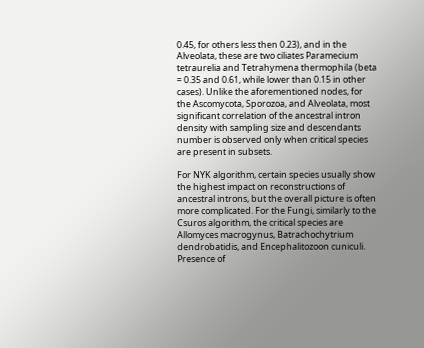0.45, for others less then 0.23), and in the Alveolata, these are two ciliates Paramecium tetraurelia and Tetrahymena thermophila (beta = 0.35 and 0.61, while lower than 0.15 in other cases). Unlike the aforementioned nodes, for the Ascomycota, Sporozoa, and Alveolata, most significant correlation of the ancestral intron density with sampling size and descendants number is observed only when critical species are present in subsets.

For NYK algorithm, certain species usually show the highest impact on reconstructions of ancestral introns, but the overall picture is often more complicated. For the Fungi, similarly to the Csuros algorithm, the critical species are Allomyces macrogynus, Batrachochytrium dendrobatidis, and Encephalitozoon cuniculi. Presence of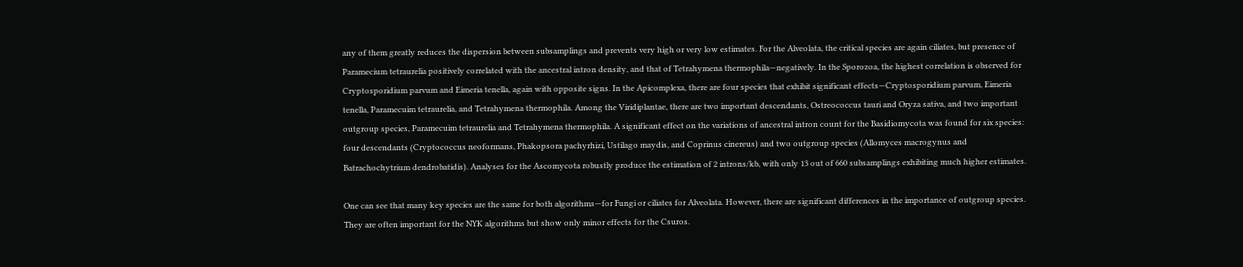any of them greatly reduces the dispersion between subsamplings and prevents very high or very low estimates. For the Alveolata, the critical species are again ciliates, but presence of Paramecium tetraurelia positively correlated with the ancestral intron density, and that of Tetrahymena thermophila—negatively. In the Sporozoa, the highest correlation is observed for Cryptosporidium parvum and Eimeria tenella, again with opposite signs. In the Apicomplexa, there are four species that exhibit significant effects—Cryptosporidium parvum, Eimeria tenella, Paramecuim tetraurelia, and Tetrahymena thermophila. Among the Viridiplantae, there are two important descendants, Ostreococcus tauri and Oryza sativa, and two important outgroup species, Paramecuim tetraurelia and Tetrahymena thermophila. A significant effect on the variations of ancestral intron count for the Basidiomycota was found for six species: four descendants (Cryptococcus neoformans, Phakopsora pachyrhizi, Ustilago maydis, and Coprinus cinereus) and two outgroup species (Allomyces macrogynus and Batrachochytrium dendrobatidis). Analyses for the Ascomycota robustly produce the estimation of 2 introns/kb, with only 13 out of 660 subsamplings exhibiting much higher estimates.

One can see that many key species are the same for both algorithms—for Fungi or ciliates for Alveolata. However, there are significant differences in the importance of outgroup species. They are often important for the NYK algorithms but show only minor effects for the Csuros.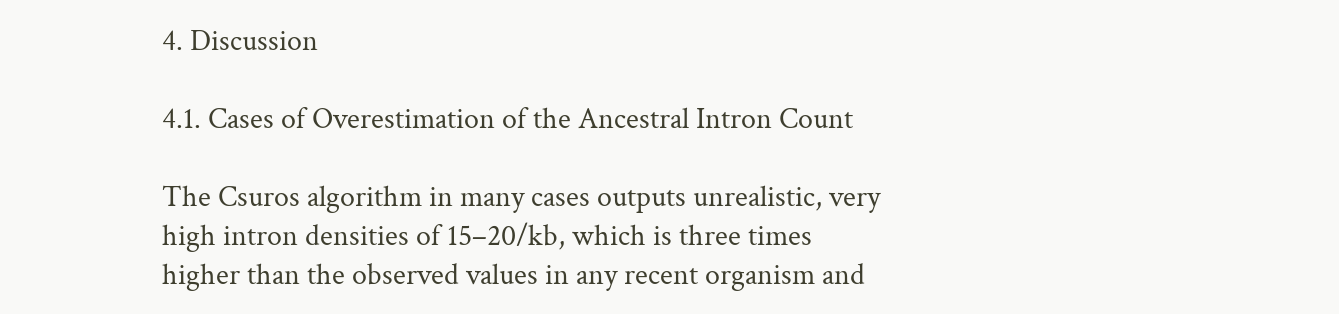4. Discussion

4.1. Cases of Overestimation of the Ancestral Intron Count

The Csuros algorithm in many cases outputs unrealistic, very high intron densities of 15–20/kb, which is three times higher than the observed values in any recent organism and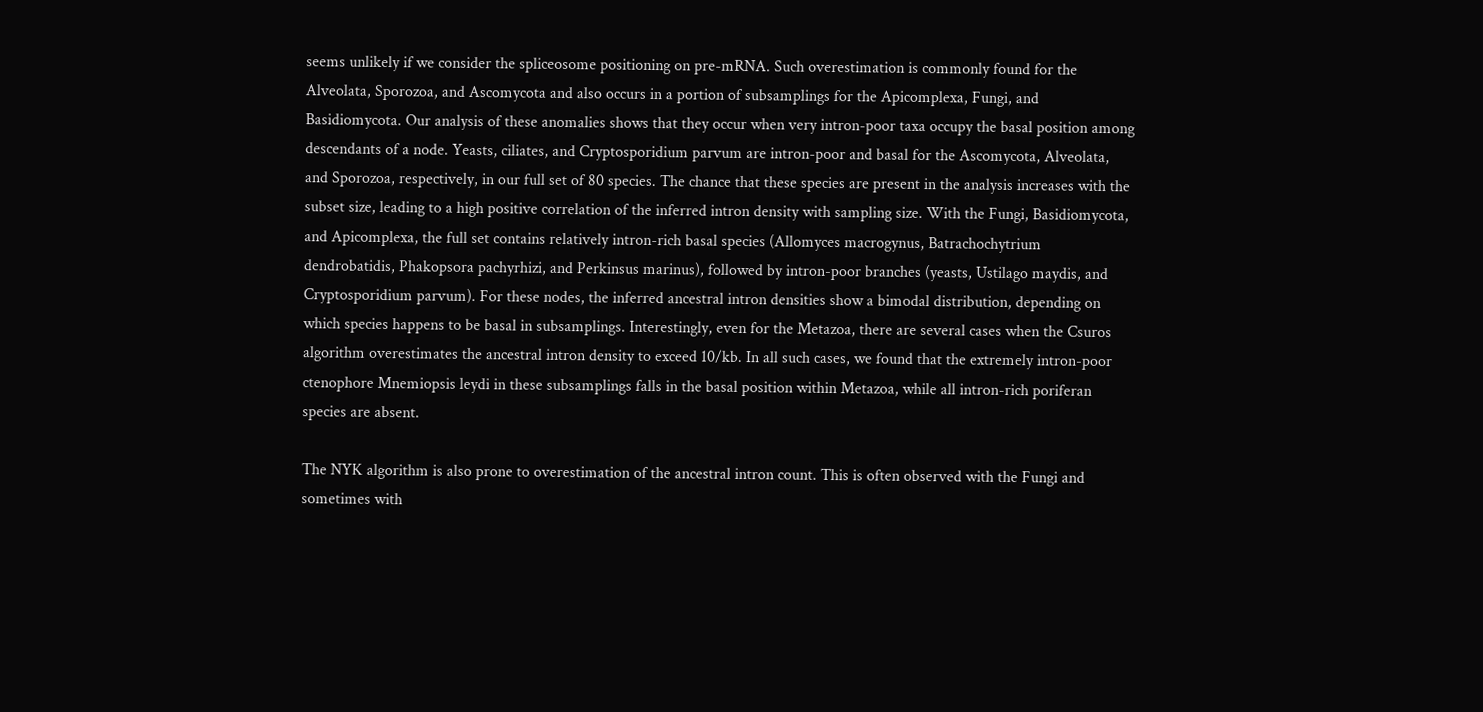seems unlikely if we consider the spliceosome positioning on pre-mRNA. Such overestimation is commonly found for the Alveolata, Sporozoa, and Ascomycota and also occurs in a portion of subsamplings for the Apicomplexa, Fungi, and Basidiomycota. Our analysis of these anomalies shows that they occur when very intron-poor taxa occupy the basal position among descendants of a node. Yeasts, ciliates, and Cryptosporidium parvum are intron-poor and basal for the Ascomycota, Alveolata, and Sporozoa, respectively, in our full set of 80 species. The chance that these species are present in the analysis increases with the subset size, leading to a high positive correlation of the inferred intron density with sampling size. With the Fungi, Basidiomycota, and Apicomplexa, the full set contains relatively intron-rich basal species (Allomyces macrogynus, Batrachochytrium dendrobatidis, Phakopsora pachyrhizi, and Perkinsus marinus), followed by intron-poor branches (yeasts, Ustilago maydis, and Cryptosporidium parvum). For these nodes, the inferred ancestral intron densities show a bimodal distribution, depending on which species happens to be basal in subsamplings. Interestingly, even for the Metazoa, there are several cases when the Csuros algorithm overestimates the ancestral intron density to exceed 10/kb. In all such cases, we found that the extremely intron-poor ctenophore Mnemiopsis leydi in these subsamplings falls in the basal position within Metazoa, while all intron-rich poriferan species are absent.

The NYK algorithm is also prone to overestimation of the ancestral intron count. This is often observed with the Fungi and sometimes with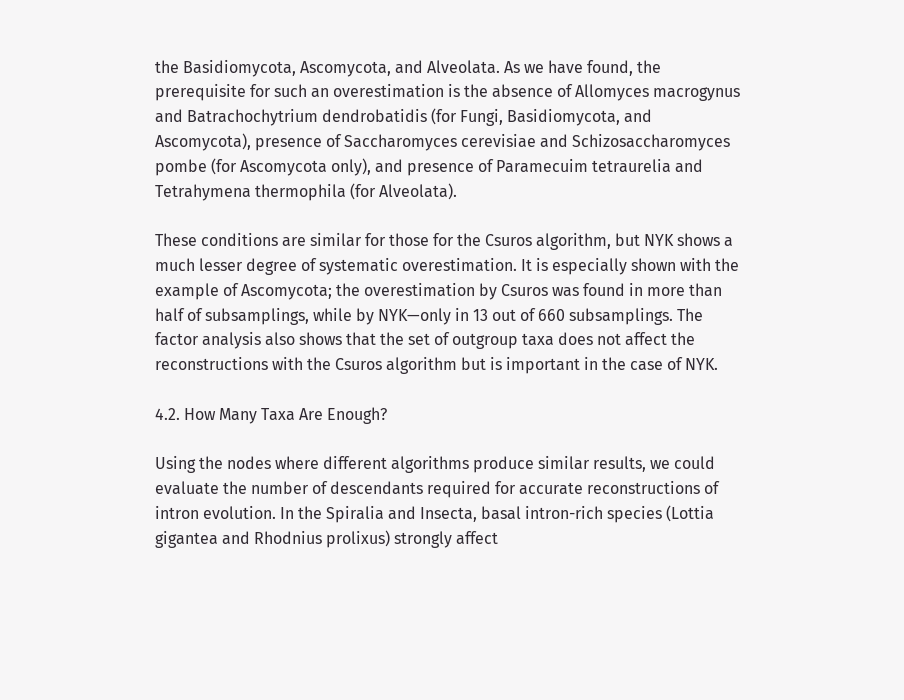the Basidiomycota, Ascomycota, and Alveolata. As we have found, the prerequisite for such an overestimation is the absence of Allomyces macrogynus and Batrachochytrium dendrobatidis (for Fungi, Basidiomycota, and Ascomycota), presence of Saccharomyces cerevisiae and Schizosaccharomyces pombe (for Ascomycota only), and presence of Paramecuim tetraurelia and Tetrahymena thermophila (for Alveolata).

These conditions are similar for those for the Csuros algorithm, but NYK shows a much lesser degree of systematic overestimation. It is especially shown with the example of Ascomycota; the overestimation by Csuros was found in more than half of subsamplings, while by NYK—only in 13 out of 660 subsamplings. The factor analysis also shows that the set of outgroup taxa does not affect the reconstructions with the Csuros algorithm but is important in the case of NYK.

4.2. How Many Taxa Are Enough?

Using the nodes where different algorithms produce similar results, we could evaluate the number of descendants required for accurate reconstructions of intron evolution. In the Spiralia and Insecta, basal intron-rich species (Lottia gigantea and Rhodnius prolixus) strongly affect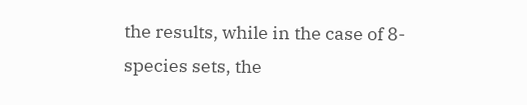the results, while in the case of 8-species sets, the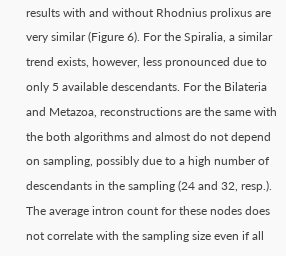results with and without Rhodnius prolixus are very similar (Figure 6). For the Spiralia, a similar trend exists, however, less pronounced due to only 5 available descendants. For the Bilateria and Metazoa, reconstructions are the same with the both algorithms and almost do not depend on sampling, possibly due to a high number of descendants in the sampling (24 and 32, resp.). The average intron count for these nodes does not correlate with the sampling size even if all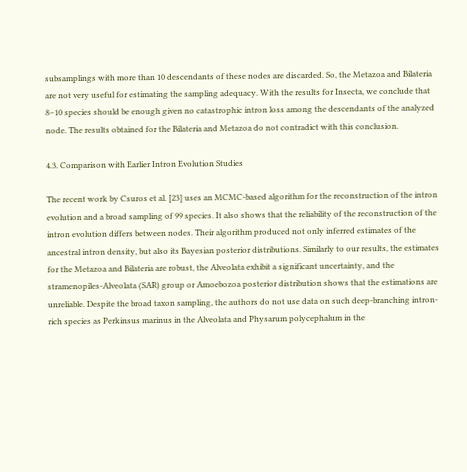subsamplings with more than 10 descendants of these nodes are discarded. So, the Metazoa and Bilateria are not very useful for estimating the sampling adequacy. With the results for Insecta, we conclude that 8–10 species should be enough given no catastrophic intron loss among the descendants of the analyzed node. The results obtained for the Bilateria and Metazoa do not contradict with this conclusion.

4.3. Comparison with Earlier Intron Evolution Studies

The recent work by Csuros et al. [23] uses an MCMC-based algorithm for the reconstruction of the intron evolution and a broad sampling of 99 species. It also shows that the reliability of the reconstruction of the intron evolution differs between nodes. Their algorithm produced not only inferred estimates of the ancestral intron density, but also its Bayesian posterior distributions. Similarly to our results, the estimates for the Metazoa and Bilateria are robust, the Alveolata exhibit a significant uncertainty, and the stramenopiles-Alveolata (SAR) group or Amoebozoa posterior distribution shows that the estimations are unreliable. Despite the broad taxon sampling, the authors do not use data on such deep-branching intron-rich species as Perkinsus marinus in the Alveolata and Physarum polycephalum in the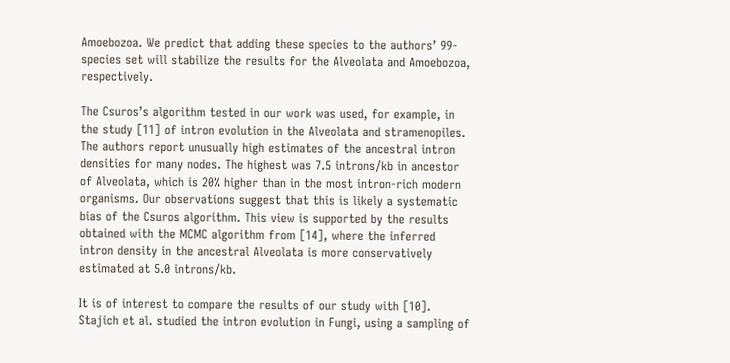Amoebozoa. We predict that adding these species to the authors’ 99-species set will stabilize the results for the Alveolata and Amoebozoa, respectively.

The Csuros’s algorithm tested in our work was used, for example, in the study [11] of intron evolution in the Alveolata and stramenopiles. The authors report unusually high estimates of the ancestral intron densities for many nodes. The highest was 7.5 introns/kb in ancestor of Alveolata, which is 20% higher than in the most intron-rich modern organisms. Our observations suggest that this is likely a systematic bias of the Csuros algorithm. This view is supported by the results obtained with the MCMC algorithm from [14], where the inferred intron density in the ancestral Alveolata is more conservatively estimated at 5.0 introns/kb.

It is of interest to compare the results of our study with [10]. Stajich et al. studied the intron evolution in Fungi, using a sampling of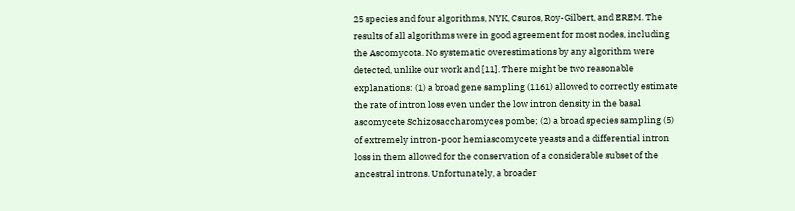25 species and four algorithms, NYK, Csuros, Roy-Gilbert, and EREM. The results of all algorithms were in good agreement for most nodes, including the Ascomycota. No systematic overestimations by any algorithm were detected, unlike our work and [11]. There might be two reasonable explanations: (1) a broad gene sampling (1161) allowed to correctly estimate the rate of intron loss even under the low intron density in the basal ascomycete Schizosaccharomyces pombe; (2) a broad species sampling (5) of extremely intron-poor hemiascomycete yeasts and a differential intron loss in them allowed for the conservation of a considerable subset of the ancestral introns. Unfortunately, a broader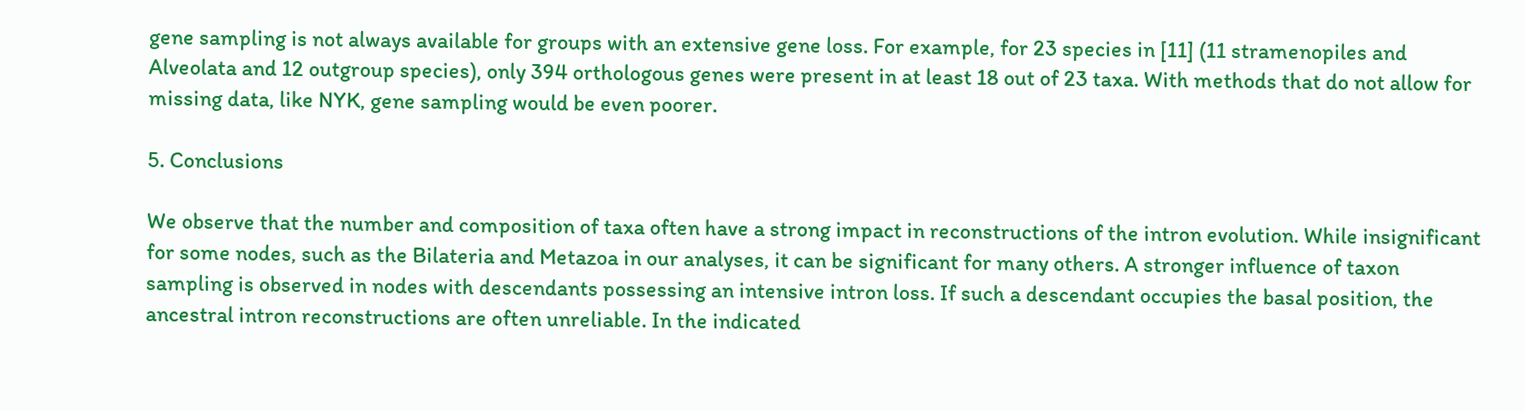gene sampling is not always available for groups with an extensive gene loss. For example, for 23 species in [11] (11 stramenopiles and Alveolata and 12 outgroup species), only 394 orthologous genes were present in at least 18 out of 23 taxa. With methods that do not allow for missing data, like NYK, gene sampling would be even poorer.

5. Conclusions

We observe that the number and composition of taxa often have a strong impact in reconstructions of the intron evolution. While insignificant for some nodes, such as the Bilateria and Metazoa in our analyses, it can be significant for many others. A stronger influence of taxon sampling is observed in nodes with descendants possessing an intensive intron loss. If such a descendant occupies the basal position, the ancestral intron reconstructions are often unreliable. In the indicated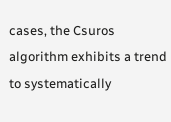cases, the Csuros algorithm exhibits a trend to systematically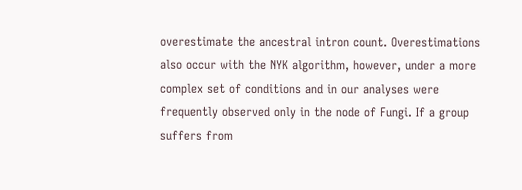overestimate the ancestral intron count. Overestimations also occur with the NYK algorithm, however, under a more complex set of conditions and in our analyses were frequently observed only in the node of Fungi. If a group suffers from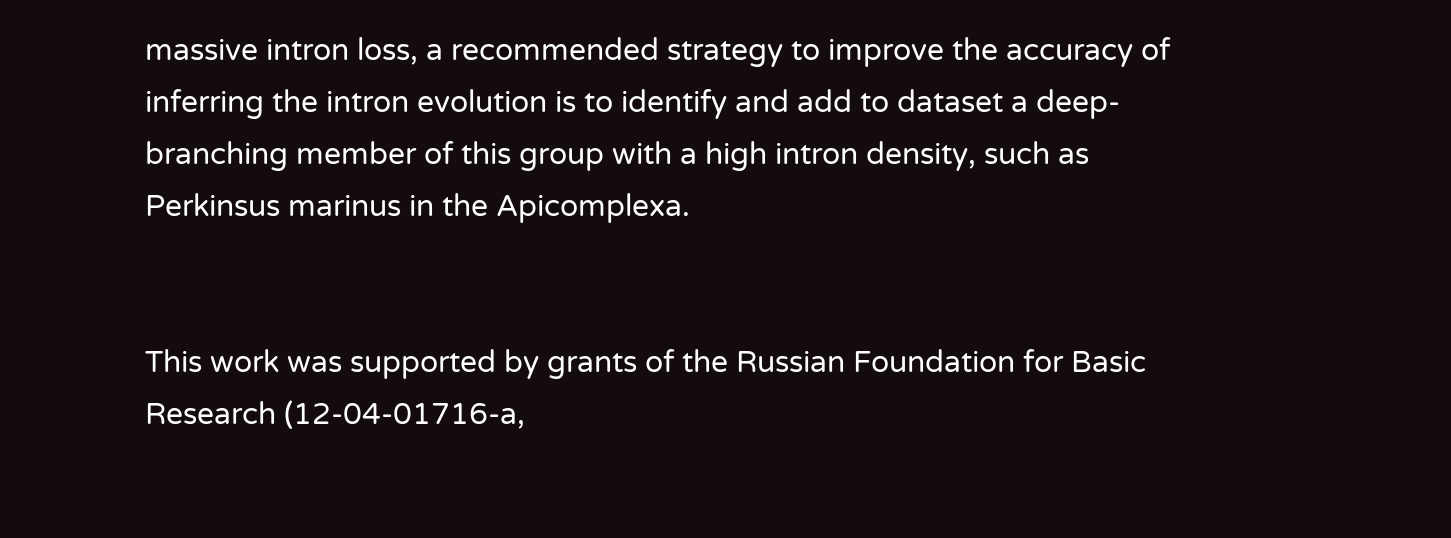massive intron loss, a recommended strategy to improve the accuracy of inferring the intron evolution is to identify and add to dataset a deep-branching member of this group with a high intron density, such as Perkinsus marinus in the Apicomplexa.


This work was supported by grants of the Russian Foundation for Basic Research (12-04-01716-a,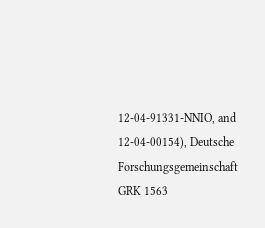12-04-91331-NNIO, and 12-04-00154), Deutsche Forschungsgemeinschaft GRK 1563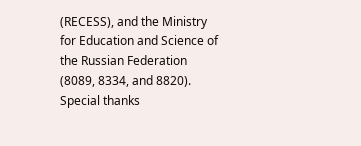(RECESS), and the Ministry for Education and Science of the Russian Federation (8089, 8334, and 8820). Special thanks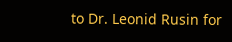to Dr. Leonid Rusin for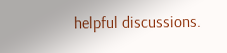helpful discussions.